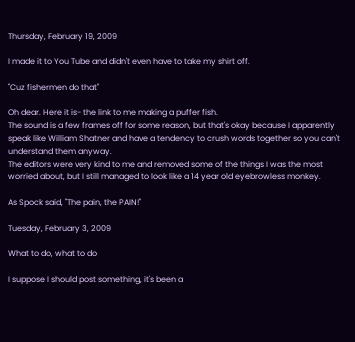Thursday, February 19, 2009

I made it to You Tube and didn't even have to take my shirt off.

"Cuz fishermen do that"

Oh dear. Here it is- the link to me making a puffer fish.
The sound is a few frames off for some reason, but that's okay because I apparently speak like William Shatner and have a tendency to crush words together so you can't understand them anyway.
The editors were very kind to me and removed some of the things I was the most worried about, but I still managed to look like a 14 year old eyebrowless monkey.

As Spock said, "The pain, the PAIN!"

Tuesday, February 3, 2009

What to do, what to do

I suppose I should post something, it's been a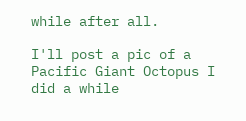while after all.

I'll post a pic of a Pacific Giant Octopus I did a while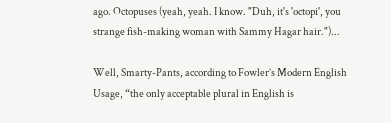ago. Octopuses (yeah, yeah. I know. "Duh, it's 'octopi', you strange fish-making woman with Sammy Hagar hair.")...

Well, Smarty-Pants, according to Fowler’s Modern English Usage, “the only acceptable plural in English is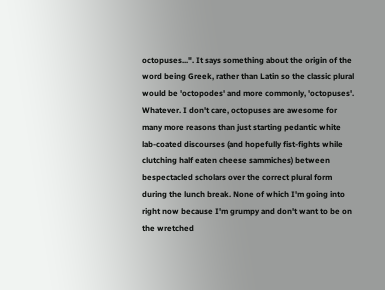octopuses...". It says something about the origin of the word being Greek, rather than Latin so the classic plural would be 'octopodes' and more commonly, 'octopuses'.
Whatever. I don't care, octopuses are awesome for many more reasons than just starting pedantic white lab-coated discourses (and hopefully fist-fights while clutching half eaten cheese sammiches) between bespectacled scholars over the correct plural form during the lunch break. None of which I'm going into right now because I'm grumpy and don't want to be on the wretched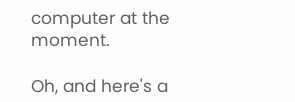computer at the moment.

Oh, and here's a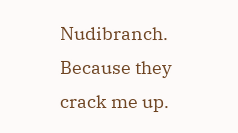Nudibranch. Because they crack me up.